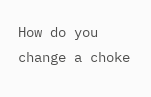How do you change a choke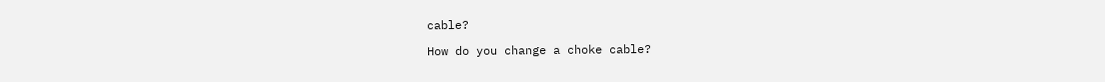cable?

How do you change a choke cable?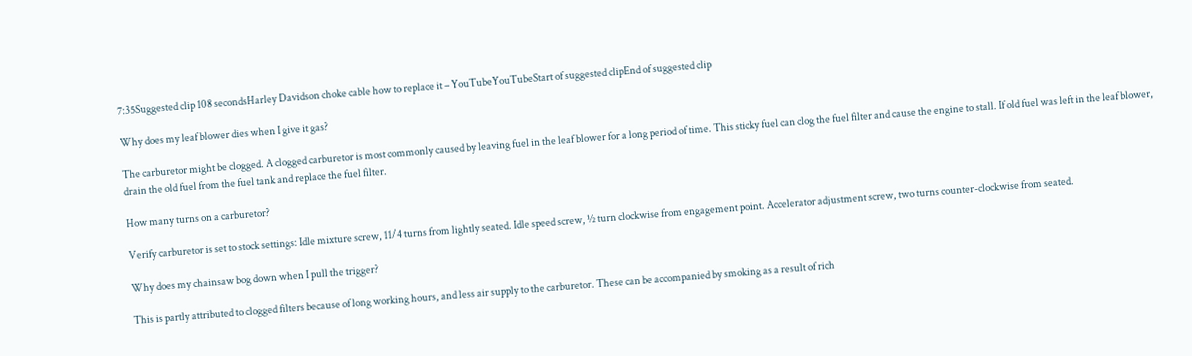7:35Suggested clip 108 secondsHarley Davidson choke cable how to replace it – YouTubeYouTubeStart of suggested clipEnd of suggested clip

Why does my leaf blower dies when I give it gas?

The carburetor might be clogged. A clogged carburetor is most commonly caused by leaving fuel in the leaf blower for a long period of time. This sticky fuel can clog the fuel filter and cause the engine to stall. If old fuel was left in the leaf blower, drain the old fuel from the fuel tank and replace the fuel filter.

How many turns on a carburetor?

Verify carburetor is set to stock settings: Idle mixture screw, 11/4 turns from lightly seated. Idle speed screw, ½ turn clockwise from engagement point. Accelerator adjustment screw, two turns counter-clockwise from seated.

Why does my chainsaw bog down when I pull the trigger?

This is partly attributed to clogged filters because of long working hours, and less air supply to the carburetor. These can be accompanied by smoking as a result of rich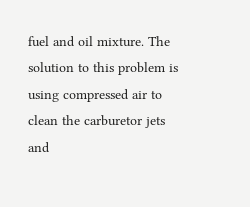fuel and oil mixture. The solution to this problem is using compressed air to clean the carburetor jets and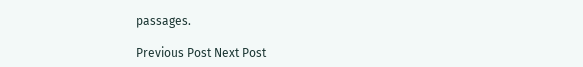passages.

Previous Post Next Post